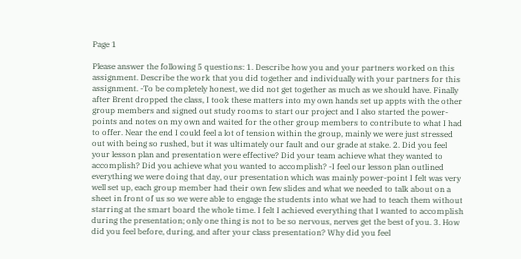Page 1

Please answer the following 5 questions: 1. Describe how you and your partners worked on this assignment. Describe the work that you did together and individually with your partners for this assignment. -To be completely honest, we did not get together as much as we should have. Finally after Brent dropped the class, I took these matters into my own hands set up appts with the other group members and signed out study rooms to start our project and I also started the power-points and notes on my own and waited for the other group members to contribute to what I had to offer. Near the end I could feel a lot of tension within the group, mainly we were just stressed out with being so rushed, but it was ultimately our fault and our grade at stake. 2. Did you feel your lesson plan and presentation were effective? Did your team achieve what they wanted to accomplish? Did you achieve what you wanted to accomplish? -I feel our lesson plan outlined everything we were doing that day, our presentation which was mainly power-point I felt was very well set up, each group member had their own few slides and what we needed to talk about on a sheet in front of us so we were able to engage the students into what we had to teach them without starring at the smart board the whole time. I felt I achieved everything that I wanted to accomplish during the presentation; only one thing is not to be so nervous, nerves get the best of you. 3. How did you feel before, during, and after your class presentation? Why did you feel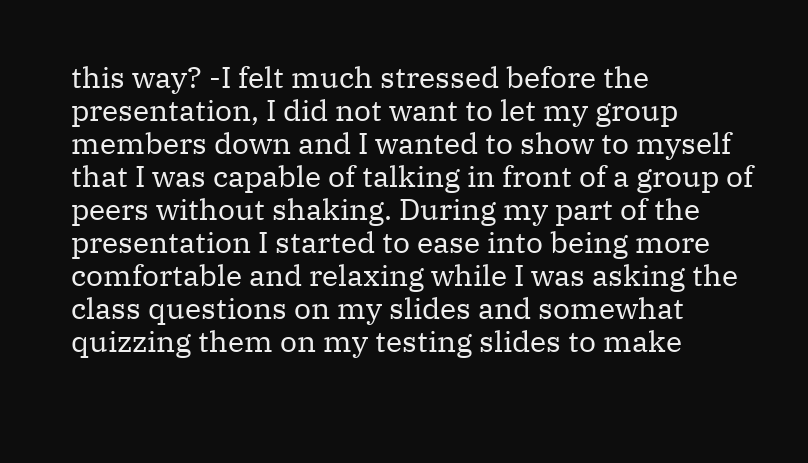this way? -I felt much stressed before the presentation, I did not want to let my group members down and I wanted to show to myself that I was capable of talking in front of a group of peers without shaking. During my part of the presentation I started to ease into being more comfortable and relaxing while I was asking the class questions on my slides and somewhat quizzing them on my testing slides to make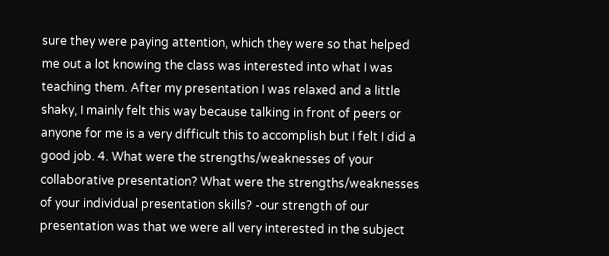sure they were paying attention, which they were so that helped me out a lot knowing the class was interested into what I was teaching them. After my presentation I was relaxed and a little shaky, I mainly felt this way because talking in front of peers or anyone for me is a very difficult this to accomplish but I felt I did a good job. 4. What were the strengths/weaknesses of your collaborative presentation? What were the strengths/weaknesses of your individual presentation skills? -our strength of our presentation was that we were all very interested in the subject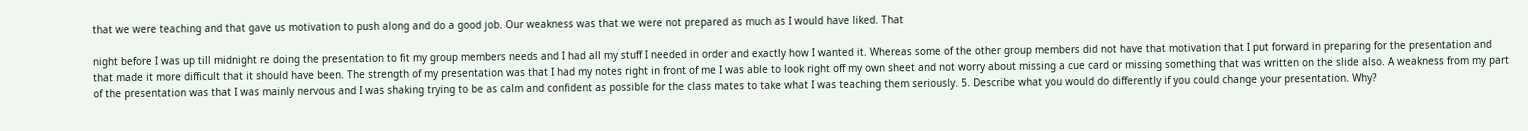that we were teaching and that gave us motivation to push along and do a good job. Our weakness was that we were not prepared as much as I would have liked. That

night before I was up till midnight re doing the presentation to fit my group members needs and I had all my stuff I needed in order and exactly how I wanted it. Whereas some of the other group members did not have that motivation that I put forward in preparing for the presentation and that made it more difficult that it should have been. The strength of my presentation was that I had my notes right in front of me I was able to look right off my own sheet and not worry about missing a cue card or missing something that was written on the slide also. A weakness from my part of the presentation was that I was mainly nervous and I was shaking trying to be as calm and confident as possible for the class mates to take what I was teaching them seriously. 5. Describe what you would do differently if you could change your presentation. Why?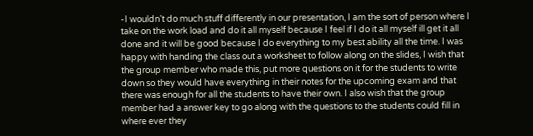-I wouldn’t do much stuff differently in our presentation, I am the sort of person where I take on the work load and do it all myself because I feel if I do it all myself ill get it all done and it will be good because I do everything to my best ability all the time. I was happy with handing the class out a worksheet to follow along on the slides, I wish that the group member who made this, put more questions on it for the students to write down so they would have everything in their notes for the upcoming exam and that there was enough for all the students to have their own. I also wish that the group member had a answer key to go along with the questions to the students could fill in where ever they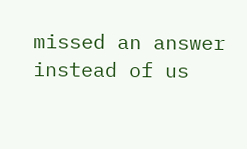missed an answer instead of us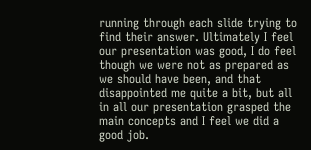running through each slide trying to find their answer. Ultimately I feel our presentation was good, I do feel though we were not as prepared as we should have been, and that disappointed me quite a bit, but all in all our presentation grasped the main concepts and I feel we did a good job.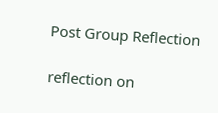Post Group Reflection

reflection on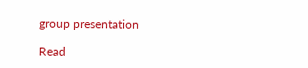group presentation

Read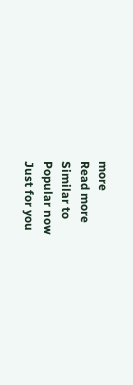more
Read more
Similar to
Popular now
Just for you